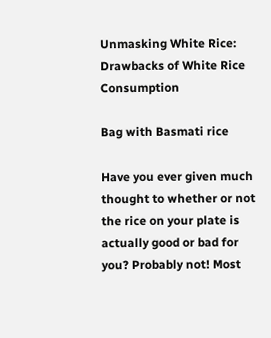Unmasking White Rice: Drawbacks of White Rice Consumption

Bag with Basmati rice

Have you ever given much thought to whether or not the rice on your plate is actually good or bad for you? Probably not! Most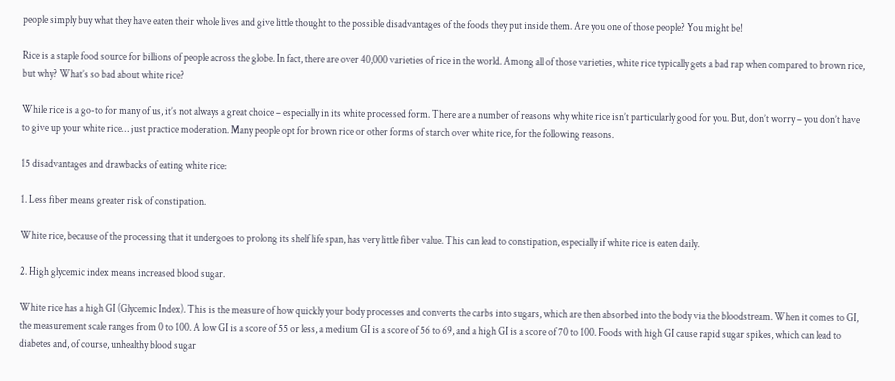people simply buy what they have eaten their whole lives and give little thought to the possible disadvantages of the foods they put inside them. Are you one of those people? You might be!

Rice is a staple food source for billions of people across the globe. In fact, there are over 40,000 varieties of rice in the world. Among all of those varieties, white rice typically gets a bad rap when compared to brown rice, but why? What’s so bad about white rice?

While rice is a go-to for many of us, it’s not always a great choice – especially in its white processed form. There are a number of reasons why white rice isn’t particularly good for you. But, don’t worry – you don’t have to give up your white rice… just practice moderation. Many people opt for brown rice or other forms of starch over white rice, for the following reasons.

15 disadvantages and drawbacks of eating white rice:

1. Less fiber means greater risk of constipation.

White rice, because of the processing that it undergoes to prolong its shelf life span, has very little fiber value. This can lead to constipation, especially if white rice is eaten daily.

2. High glycemic index means increased blood sugar.

White rice has a high GI (Glycemic Index). This is the measure of how quickly your body processes and converts the carbs into sugars, which are then absorbed into the body via the bloodstream. When it comes to GI, the measurement scale ranges from 0 to 100. A low GI is a score of 55 or less, a medium GI is a score of 56 to 69, and a high GI is a score of 70 to 100. Foods with high GI cause rapid sugar spikes, which can lead to diabetes and, of course, unhealthy blood sugar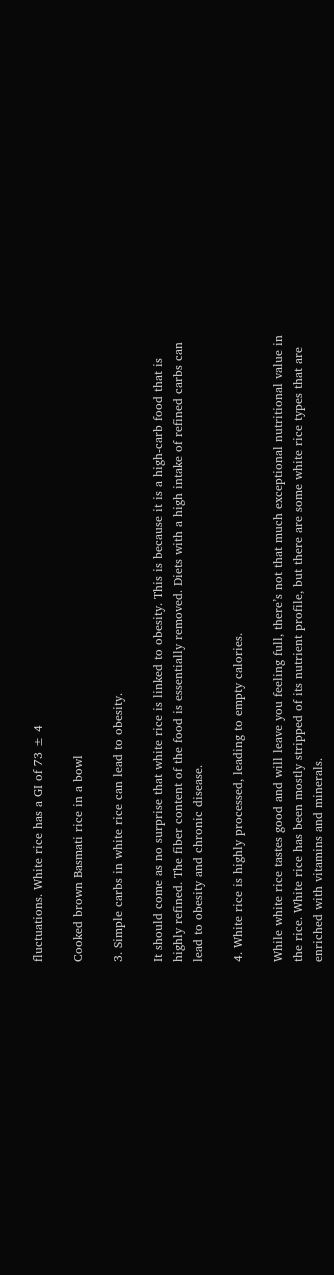fluctuations. White rice has a GI of 73 ± 4

Cooked brown Basmati rice in a bowl

3. Simple carbs in white rice can lead to obesity.

It should come as no surprise that white rice is linked to obesity. This is because it is a high-carb food that is highly refined. The fiber content of the food is essentially removed. Diets with a high intake of refined carbs can lead to obesity and chronic disease.

4. White rice is highly processed, leading to empty calories.

While white rice tastes good and will leave you feeling full, there’s not that much exceptional nutritional value in the rice. White rice has been mostly stripped of its nutrient profile, but there are some white rice types that are enriched with vitamins and minerals.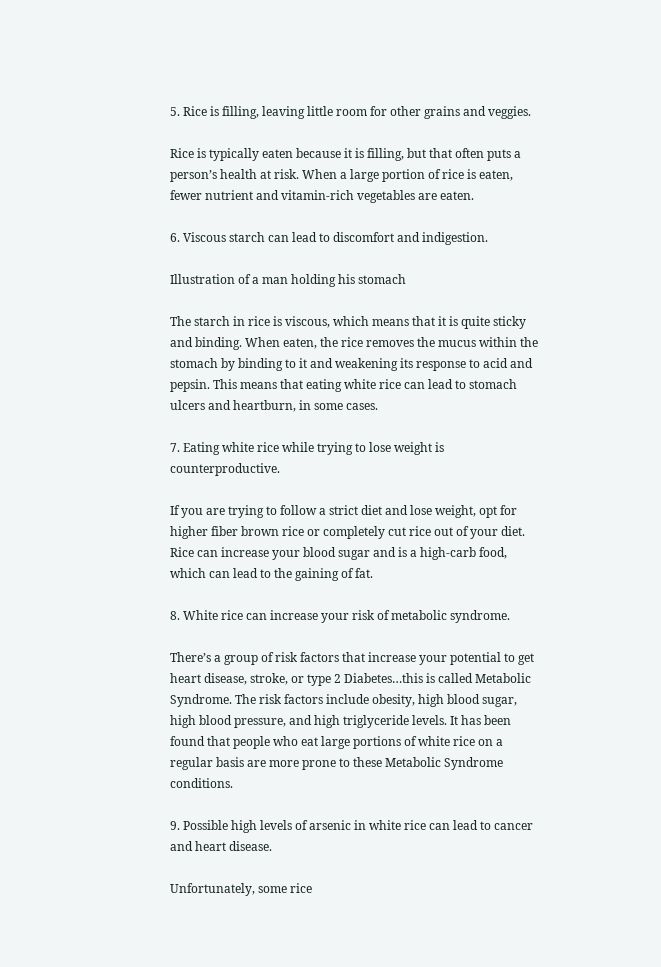5. Rice is filling, leaving little room for other grains and veggies.

Rice is typically eaten because it is filling, but that often puts a person’s health at risk. When a large portion of rice is eaten, fewer nutrient and vitamin-rich vegetables are eaten.

6. Viscous starch can lead to discomfort and indigestion.

Illustration of a man holding his stomach

The starch in rice is viscous, which means that it is quite sticky and binding. When eaten, the rice removes the mucus within the stomach by binding to it and weakening its response to acid and pepsin. This means that eating white rice can lead to stomach ulcers and heartburn, in some cases.

7. Eating white rice while trying to lose weight is counterproductive.

If you are trying to follow a strict diet and lose weight, opt for higher fiber brown rice or completely cut rice out of your diet. Rice can increase your blood sugar and is a high-carb food, which can lead to the gaining of fat.

8. White rice can increase your risk of metabolic syndrome.

There’s a group of risk factors that increase your potential to get heart disease, stroke, or type 2 Diabetes…this is called Metabolic Syndrome. The risk factors include obesity, high blood sugar, high blood pressure, and high triglyceride levels. It has been found that people who eat large portions of white rice on a regular basis are more prone to these Metabolic Syndrome conditions.

9. Possible high levels of arsenic in white rice can lead to cancer and heart disease.

Unfortunately, some rice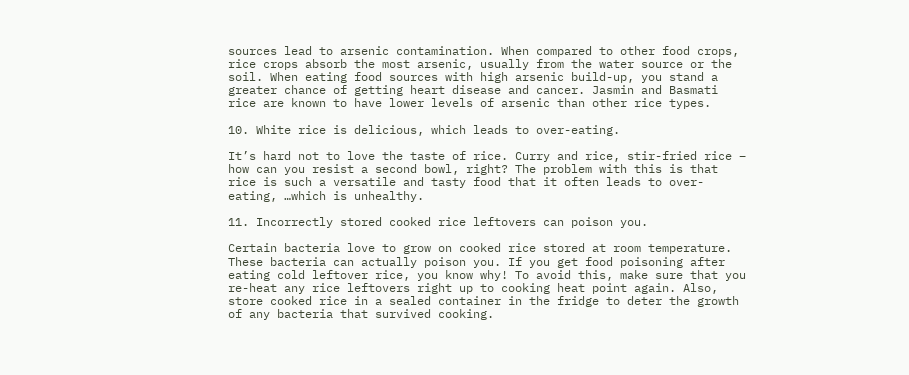sources lead to arsenic contamination. When compared to other food crops, rice crops absorb the most arsenic, usually from the water source or the soil. When eating food sources with high arsenic build-up, you stand a greater chance of getting heart disease and cancer. Jasmin and Basmati rice are known to have lower levels of arsenic than other rice types.

10. White rice is delicious, which leads to over-eating.

It’s hard not to love the taste of rice. Curry and rice, stir-fried rice – how can you resist a second bowl, right? The problem with this is that rice is such a versatile and tasty food that it often leads to over-eating, …which is unhealthy.

11. Incorrectly stored cooked rice leftovers can poison you.

Certain bacteria love to grow on cooked rice stored at room temperature. These bacteria can actually poison you. If you get food poisoning after eating cold leftover rice, you know why! To avoid this, make sure that you re-heat any rice leftovers right up to cooking heat point again. Also, store cooked rice in a sealed container in the fridge to deter the growth of any bacteria that survived cooking.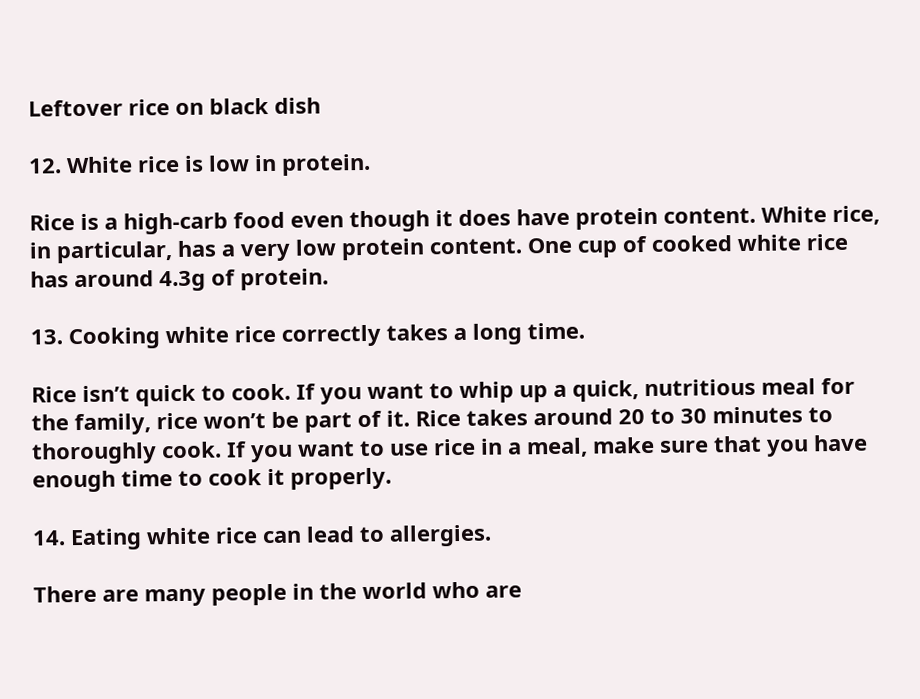Leftover rice on black dish

12. White rice is low in protein.

Rice is a high-carb food even though it does have protein content. White rice, in particular, has a very low protein content. One cup of cooked white rice has around 4.3g of protein.

13. Cooking white rice correctly takes a long time.

Rice isn’t quick to cook. If you want to whip up a quick, nutritious meal for the family, rice won’t be part of it. Rice takes around 20 to 30 minutes to thoroughly cook. If you want to use rice in a meal, make sure that you have enough time to cook it properly.

14. Eating white rice can lead to allergies.

There are many people in the world who are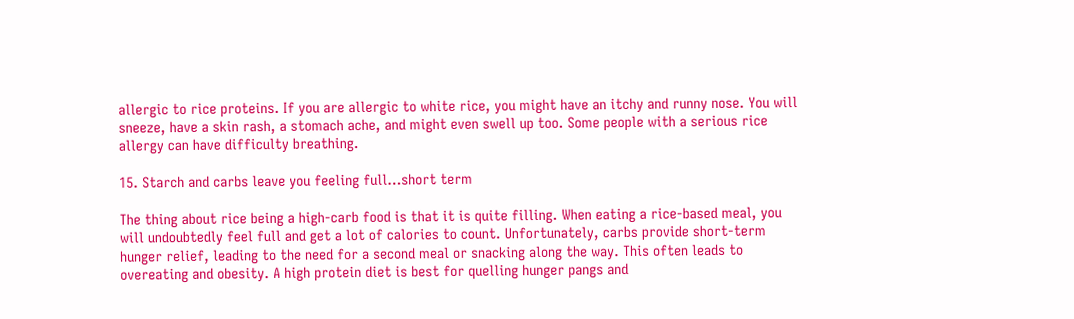allergic to rice proteins. If you are allergic to white rice, you might have an itchy and runny nose. You will sneeze, have a skin rash, a stomach ache, and might even swell up too. Some people with a serious rice allergy can have difficulty breathing.

15. Starch and carbs leave you feeling full…short term

The thing about rice being a high-carb food is that it is quite filling. When eating a rice-based meal, you will undoubtedly feel full and get a lot of calories to count. Unfortunately, carbs provide short-term hunger relief, leading to the need for a second meal or snacking along the way. This often leads to overeating and obesity. A high protein diet is best for quelling hunger pangs and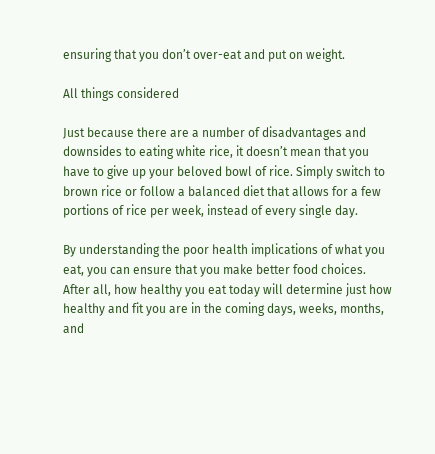ensuring that you don’t over-eat and put on weight.

All things considered

Just because there are a number of disadvantages and downsides to eating white rice, it doesn’t mean that you have to give up your beloved bowl of rice. Simply switch to brown rice or follow a balanced diet that allows for a few portions of rice per week, instead of every single day.

By understanding the poor health implications of what you eat, you can ensure that you make better food choices. After all, how healthy you eat today will determine just how healthy and fit you are in the coming days, weeks, months, and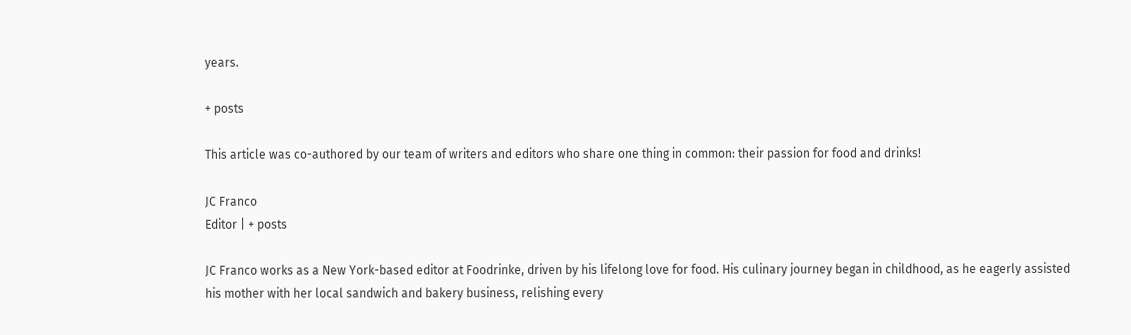years.

+ posts

This article was co-authored by our team of writers and editors who share one thing in common: their passion for food and drinks!

JC Franco
Editor | + posts

JC Franco works as a New York-based editor at Foodrinke, driven by his lifelong love for food. His culinary journey began in childhood, as he eagerly assisted his mother with her local sandwich and bakery business, relishing every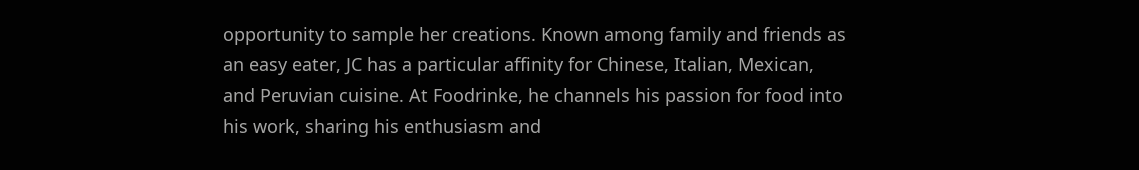opportunity to sample her creations. Known among family and friends as an easy eater, JC has a particular affinity for Chinese, Italian, Mexican, and Peruvian cuisine. At Foodrinke, he channels his passion for food into his work, sharing his enthusiasm and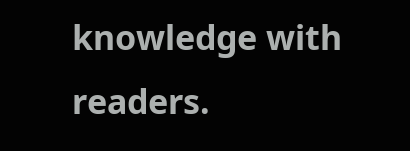knowledge with readers.